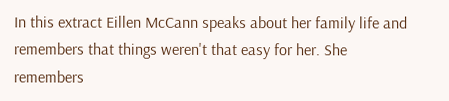In this extract Eillen McCann speaks about her family life and remembers that things weren't that easy for her. She remembers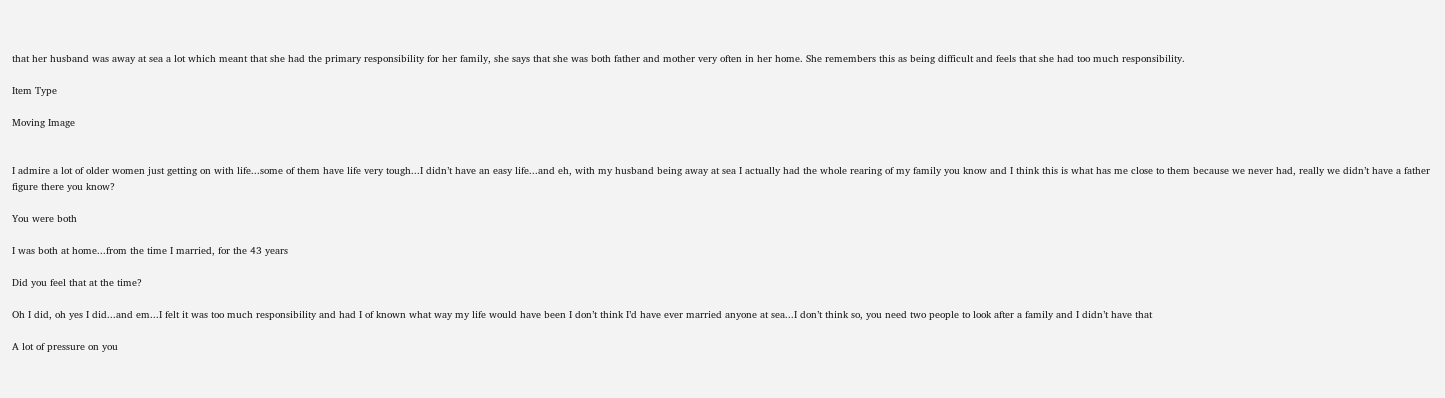that her husband was away at sea a lot which meant that she had the primary responsibility for her family, she says that she was both father and mother very often in her home. She remembers this as being difficult and feels that she had too much responsibility.

Item Type

Moving Image


I admire a lot of older women just getting on with life...some of them have life very tough...I didn’t have an easy life...and eh, with my husband being away at sea I actually had the whole rearing of my family you know and I think this is what has me close to them because we never had, really we didn’t have a father figure there you know?

You were both

I was both at home...from the time I married, for the 43 years

Did you feel that at the time?

Oh I did, oh yes I did...and em...I felt it was too much responsibility and had I of known what way my life would have been I don’t think I’d have ever married anyone at sea...I don’t think so, you need two people to look after a family and I didn’t have that

A lot of pressure on you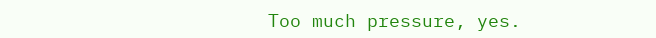Too much pressure, yes.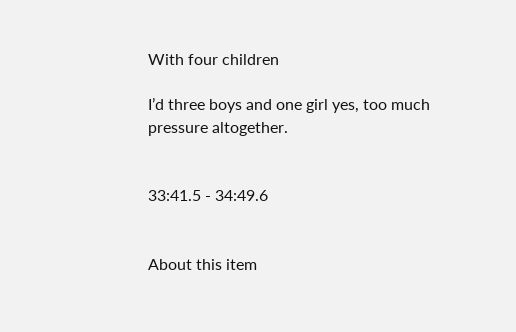With four children

I’d three boys and one girl yes, too much pressure altogether.


33:41.5 - 34:49.6


About this item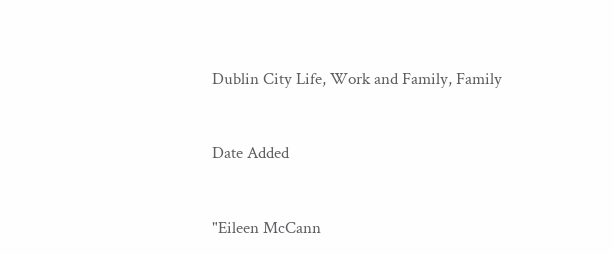Dublin City Life, Work and Family, Family



Date Added



"Eileen McCann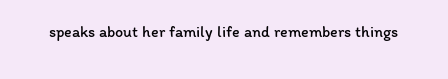speaks about her family life and remembers things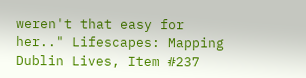weren't that easy for her.." Lifescapes: Mapping Dublin Lives, Item #237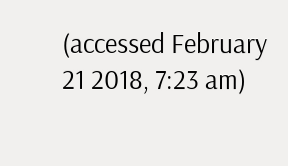(accessed February 21 2018, 7:23 am)